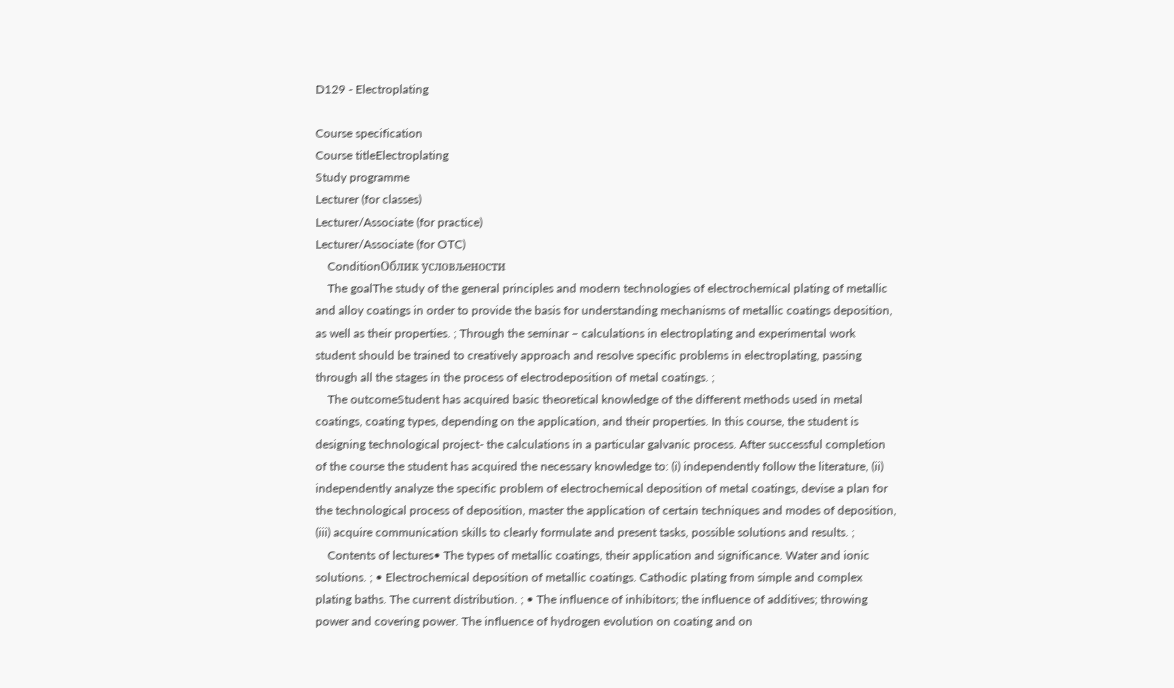D129 - Electroplating

Course specification
Course titleElectroplating
Study programme
Lecturer (for classes)
Lecturer/Associate (for practice)
Lecturer/Associate (for OTC)
    ConditionОблик условљености
    The goalThe study of the general principles and modern technologies of electrochemical plating of metallic and alloy coatings in order to provide the basis for understanding mechanisms of metallic coatings deposition, as well as their properties. ; Through the seminar – calculations in electroplating and experimental work student should be trained to creatively approach and resolve specific problems in electroplating, passing through all the stages in the process of electrodeposition of metal coatings. ;
    The outcomeStudent has acquired basic theoretical knowledge of the different methods used in metal coatings, coating types, depending on the application, and their properties. In this course, the student is designing technological project- the calculations in a particular galvanic process. After successful completion of the course the student has acquired the necessary knowledge to: (i) independently follow the literature, (ii) independently analyze the specific problem of electrochemical deposition of metal coatings, devise a plan for the technological process of deposition, master the application of certain techniques and modes of deposition, (iii) acquire communication skills to clearly formulate and present tasks, possible solutions and results. ;
    Contents of lectures• The types of metallic coatings, their application and significance. Water and ionic solutions. ; • Electrochemical deposition of metallic coatings. Cathodic plating from simple and complex plating baths. The current distribution. ; • The influence of inhibitors; the influence of additives; throwing power and covering power. The influence of hydrogen evolution on coating and on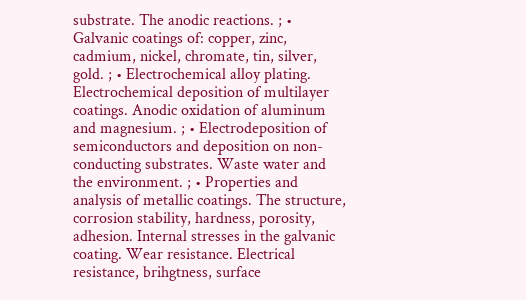substrate. The anodic reactions. ; • Galvanic coatings of: copper, zinc, cadmium, nickel, chromate, tin, silver, gold. ; • Electrochemical alloy plating. Electrochemical deposition of multilayer coatings. Anodic oxidation of aluminum and magnesium. ; • Electrodeposition of semiconductors and deposition on non-conducting substrates. Waste water and the environment. ; • Properties and analysis of metallic coatings. The structure, corrosion stability, hardness, porosity, adhesion. Internal stresses in the galvanic coating. Wear resistance. Electrical resistance, brihgtness, surface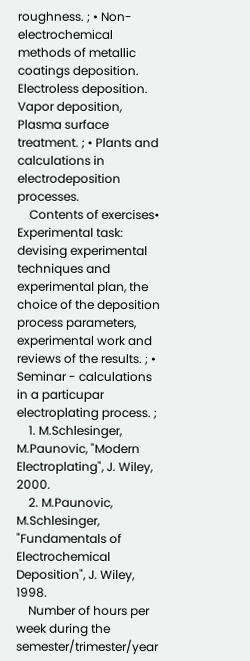roughness. ; • Non-electrochemical methods of metallic coatings deposition. Electroless deposition. Vapor deposition, Plasma surface treatment. ; • Plants and calculations in electrodeposition processes.
    Contents of exercises• Experimental task: devising experimental techniques and experimental plan, the choice of the deposition process parameters, experimental work and reviews of the results. ; • Seminar - calculations in a particupar electroplating process. ;
    1. M.Schlesinger, M.Paunovic, "Modern Electroplating", J. Wiley, 2000.
    2. M.Paunovic, M.Schlesinger, "Fundamentals of Electrochemical Deposition", J. Wiley, 1998.
    Number of hours per week during the semester/trimester/year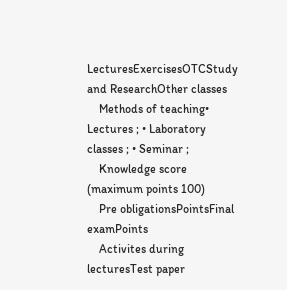LecturesExercisesOTCStudy and ResearchOther classes
    Methods of teaching• Lectures ; • Laboratory classes ; • Seminar ;
    Knowledge score (maximum points 100)
    Pre obligationsPointsFinal examPoints
    Activites during lecturesTest paper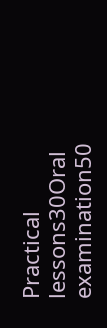Practical lessons30Oral examination50